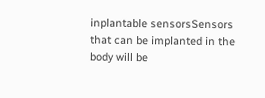inplantable sensorsSensors that can be implanted in the body will be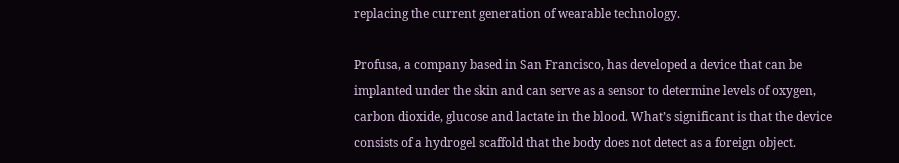replacing the current generation of wearable technology.

Profusa, a company based in San Francisco, has developed a device that can be implanted under the skin and can serve as a sensor to determine levels of oxygen, carbon dioxide, glucose and lactate in the blood. What’s significant is that the device consists of a hydrogel scaffold that the body does not detect as a foreign object.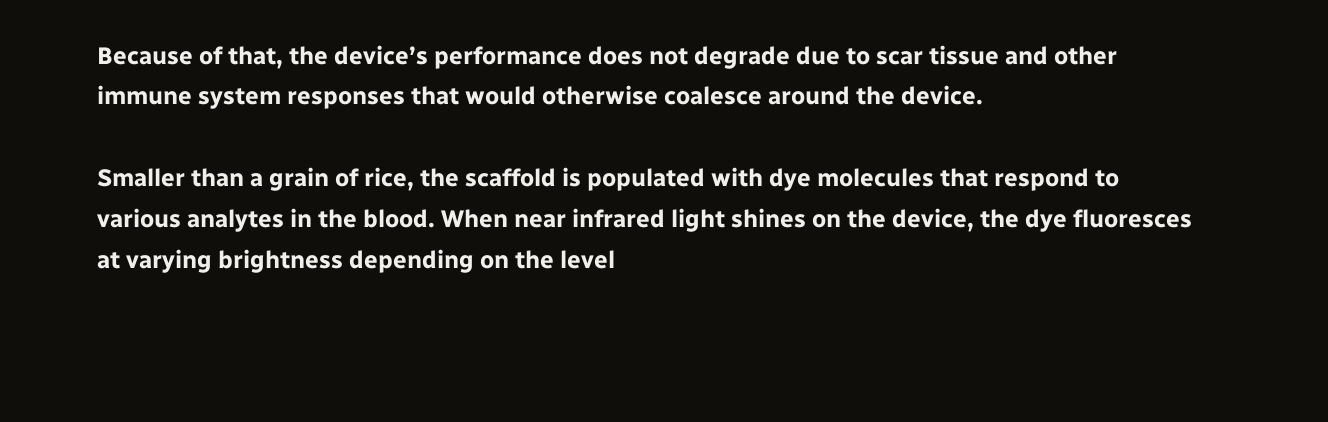Because of that, the device’s performance does not degrade due to scar tissue and other immune system responses that would otherwise coalesce around the device.

Smaller than a grain of rice, the scaffold is populated with dye molecules that respond to various analytes in the blood. When near infrared light shines on the device, the dye fluoresces at varying brightness depending on the level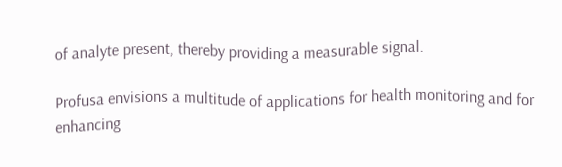of analyte present, thereby providing a measurable signal.

Profusa envisions a multitude of applications for health monitoring and for enhancing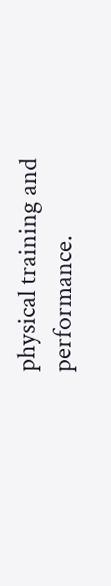physical training and performance.